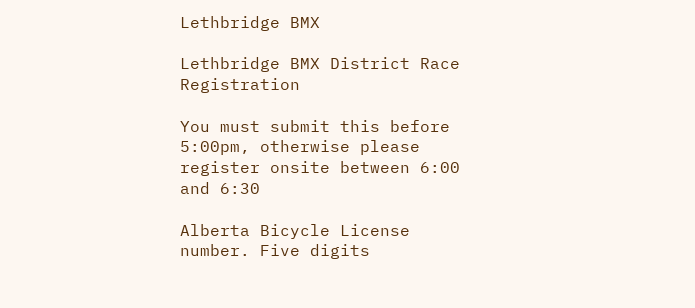Lethbridge BMX

Lethbridge BMX District Race Registration

You must submit this before 5:00pm, otherwise please register onsite between 6:00 and 6:30

Alberta Bicycle License number. Five digits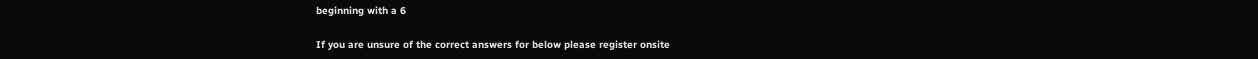beginning with a 6

If you are unsure of the correct answers for below please register onsite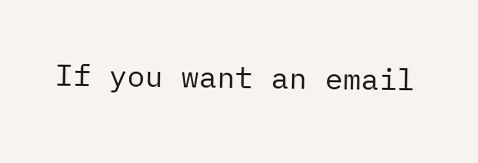If you want an email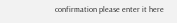confirmation please enter it here